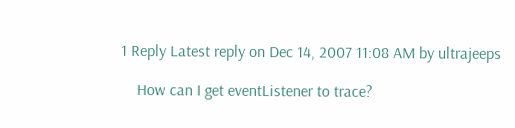1 Reply Latest reply on Dec 14, 2007 11:08 AM by ultrajeeps

    How can I get eventListener to trace?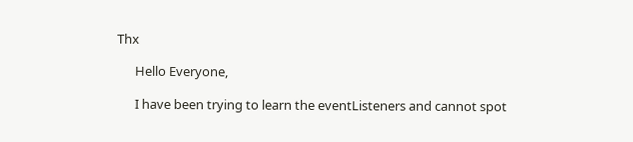Thx

      Hello Everyone,

      I have been trying to learn the eventListeners and cannot spot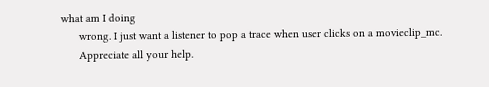what am I doing
      wrong. I just want a listener to pop a trace when user clicks on a movieclip_mc.
      Appreciate all your help.